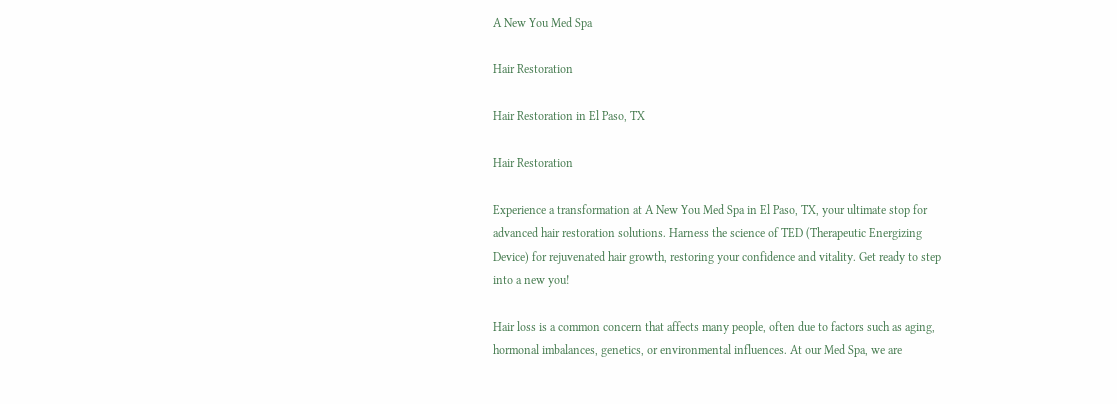A New You Med Spa

Hair Restoration

Hair Restoration in El Paso, TX

Hair Restoration

Experience a transformation at A New You Med Spa in El Paso, TX, your ultimate stop for advanced hair restoration solutions. Harness the science of TED (Therapeutic Energizing Device) for rejuvenated hair growth, restoring your confidence and vitality. Get ready to step into a new you!

Hair loss is a common concern that affects many people, often due to factors such as aging, hormonal imbalances, genetics, or environmental influences. At our Med Spa, we are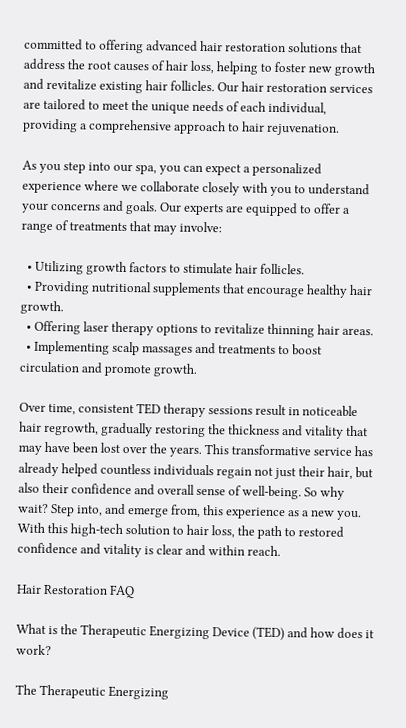committed to offering advanced hair restoration solutions that address the root causes of hair loss, helping to foster new growth and revitalize existing hair follicles. Our hair restoration services are tailored to meet the unique needs of each individual, providing a comprehensive approach to hair rejuvenation.

As you step into our spa, you can expect a personalized experience where we collaborate closely with you to understand your concerns and goals. Our experts are equipped to offer a range of treatments that may involve:

  • Utilizing growth factors to stimulate hair follicles.
  • Providing nutritional supplements that encourage healthy hair growth.
  • Offering laser therapy options to revitalize thinning hair areas.
  • Implementing scalp massages and treatments to boost circulation and promote growth.

Over time, consistent TED therapy sessions result in noticeable hair regrowth, gradually restoring the thickness and vitality that may have been lost over the years. This transformative service has already helped countless individuals regain not just their hair, but also their confidence and overall sense of well-being. So why wait? Step into, and emerge from, this experience as a new you. With this high-tech solution to hair loss, the path to restored confidence and vitality is clear and within reach.

Hair Restoration FAQ

What is the Therapeutic Energizing Device (TED) and how does it work?

The Therapeutic Energizing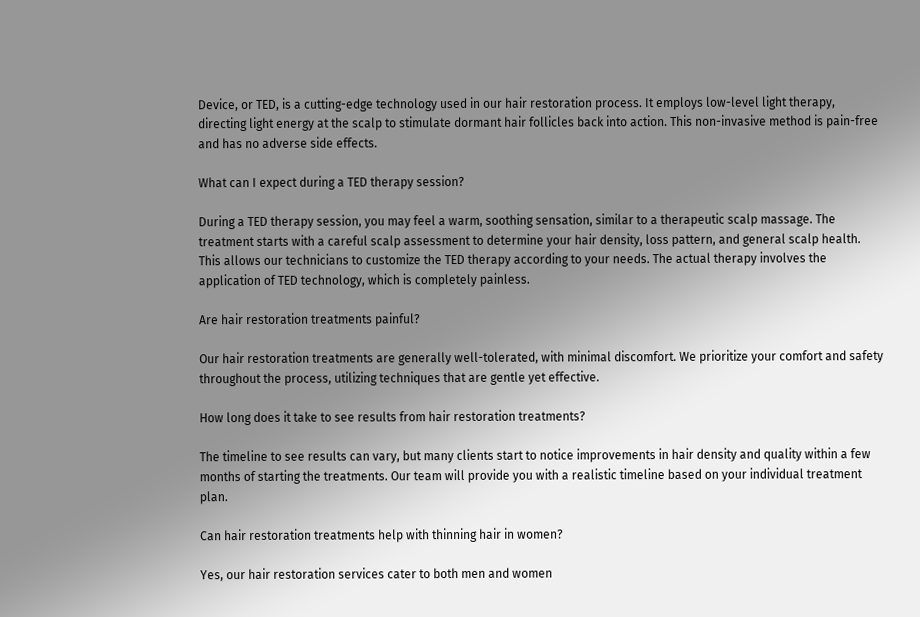Device, or TED, is a cutting-edge technology used in our hair restoration process. It employs low-level light therapy, directing light energy at the scalp to stimulate dormant hair follicles back into action. This non-invasive method is pain-free and has no adverse side effects.

What can I expect during a TED therapy session?

During a TED therapy session, you may feel a warm, soothing sensation, similar to a therapeutic scalp massage. The treatment starts with a careful scalp assessment to determine your hair density, loss pattern, and general scalp health. This allows our technicians to customize the TED therapy according to your needs. The actual therapy involves the application of TED technology, which is completely painless.

Are hair restoration treatments painful?

Our hair restoration treatments are generally well-tolerated, with minimal discomfort. We prioritize your comfort and safety throughout the process, utilizing techniques that are gentle yet effective.

How long does it take to see results from hair restoration treatments?

The timeline to see results can vary, but many clients start to notice improvements in hair density and quality within a few months of starting the treatments. Our team will provide you with a realistic timeline based on your individual treatment plan.

Can hair restoration treatments help with thinning hair in women?

Yes, our hair restoration services cater to both men and women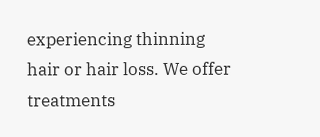experiencing thinning hair or hair loss. We offer treatments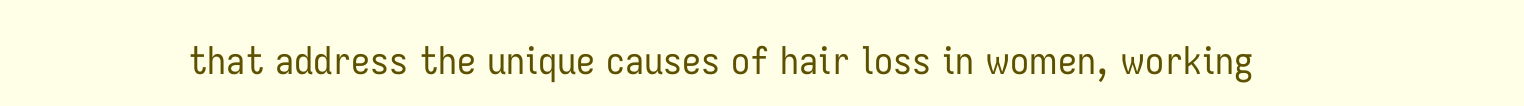that address the unique causes of hair loss in women, working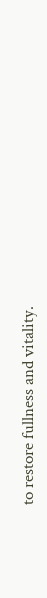to restore fullness and vitality.